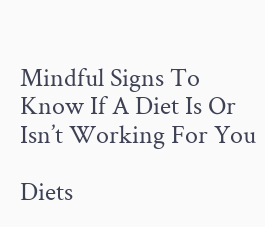Mindful Signs To Know If A Diet Is Or Isn’t Working For You

Diets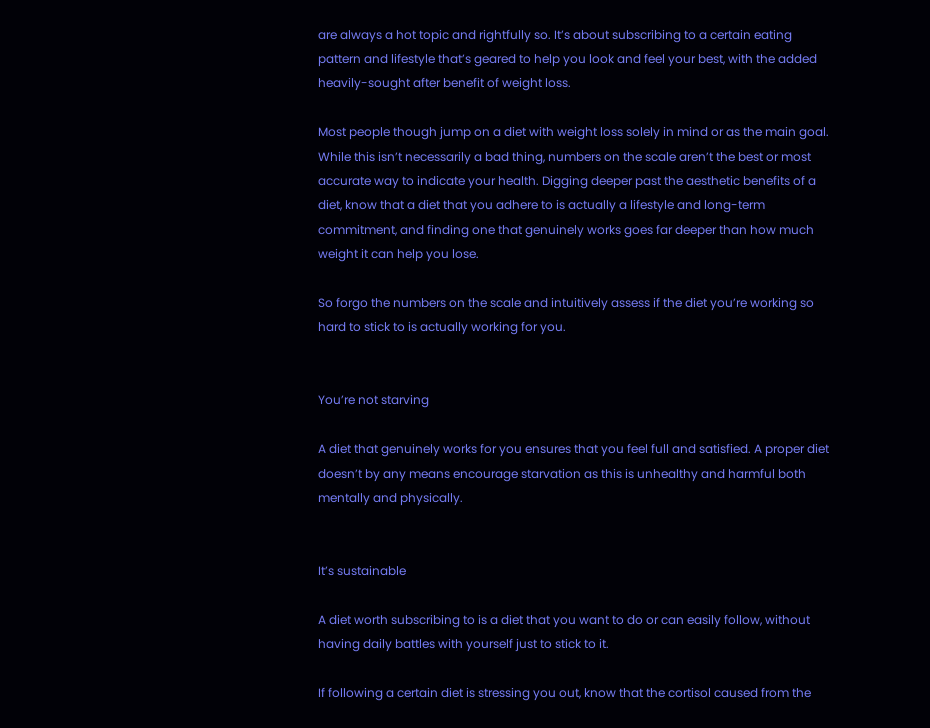are always a hot topic and rightfully so. It’s about subscribing to a certain eating pattern and lifestyle that’s geared to help you look and feel your best, with the added heavily-sought after benefit of weight loss.

Most people though jump on a diet with weight loss solely in mind or as the main goal. While this isn’t necessarily a bad thing, numbers on the scale aren’t the best or most accurate way to indicate your health. Digging deeper past the aesthetic benefits of a diet, know that a diet that you adhere to is actually a lifestyle and long-term commitment, and finding one that genuinely works goes far deeper than how much weight it can help you lose.

So forgo the numbers on the scale and intuitively assess if the diet you’re working so hard to stick to is actually working for you.


You’re not starving

A diet that genuinely works for you ensures that you feel full and satisfied. A proper diet doesn’t by any means encourage starvation as this is unhealthy and harmful both mentally and physically.


It’s sustainable

A diet worth subscribing to is a diet that you want to do or can easily follow, without having daily battles with yourself just to stick to it.

If following a certain diet is stressing you out, know that the cortisol caused from the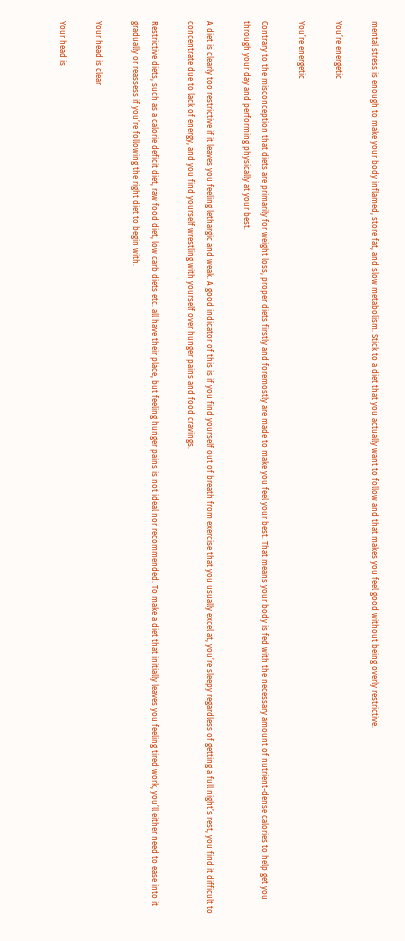mental stress is enough to make your body inflamed, store fat, and slow metabolism. Stick to a diet that you actually want to follow and that makes you feel good without being overly restrictive.

You’re energetic

You’re energetic

Contrary to the misconception that diets are primarily for weight loss, proper diets firstly and foremostly are made to make you feel your best. That means your body is fed with the necessary amount of nutrient-dense calories to help get you through your day and performing physically at your best.

A diet is clearly too restrictive if it leaves you feeling lethargic and weak. A good indicator of this is if you find yourself out of breath from exercise that you usually excel at, you’re sleepy regardless of getting a full night’s rest, you find it difficult to concentrate due to lack of energy, and you find yourself wrestling with yourself over hunger pains and food cravings.

Restrictive diets, such as a calorie deficit diet, raw food diet, low carb diets etc. all have their place, but feeling hunger pains is not ideal nor recommended. To make a diet that initially leaves you feeling tired work, you’ll either need to ease into it gradually or reassess if you’re following the right diet to begin with.

Your head is clear

Your head is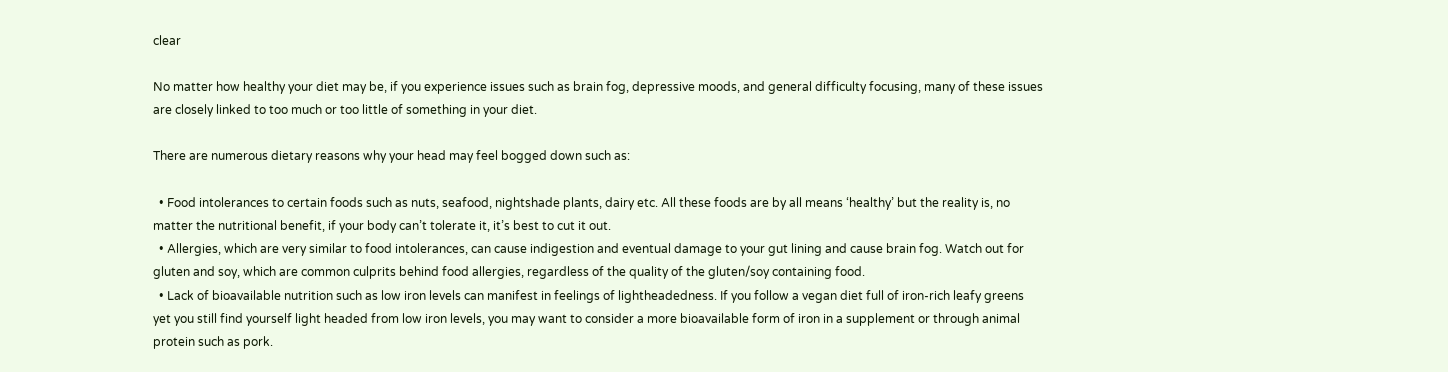clear

No matter how healthy your diet may be, if you experience issues such as brain fog, depressive moods, and general difficulty focusing, many of these issues are closely linked to too much or too little of something in your diet.

There are numerous dietary reasons why your head may feel bogged down such as:

  • Food intolerances to certain foods such as nuts, seafood, nightshade plants, dairy etc. All these foods are by all means ‘healthy’ but the reality is, no matter the nutritional benefit, if your body can’t tolerate it, it’s best to cut it out.
  • Allergies, which are very similar to food intolerances, can cause indigestion and eventual damage to your gut lining and cause brain fog. Watch out for gluten and soy, which are common culprits behind food allergies, regardless of the quality of the gluten/soy containing food.
  • Lack of bioavailable nutrition such as low iron levels can manifest in feelings of lightheadedness. If you follow a vegan diet full of iron-rich leafy greens yet you still find yourself light headed from low iron levels, you may want to consider a more bioavailable form of iron in a supplement or through animal protein such as pork.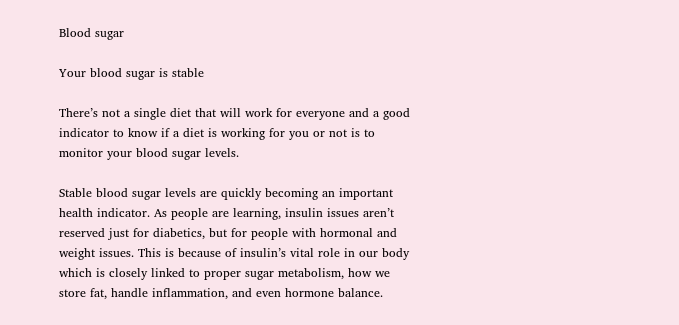Blood sugar

Your blood sugar is stable

There’s not a single diet that will work for everyone and a good indicator to know if a diet is working for you or not is to monitor your blood sugar levels.

Stable blood sugar levels are quickly becoming an important health indicator. As people are learning, insulin issues aren’t reserved just for diabetics, but for people with hormonal and weight issues. This is because of insulin’s vital role in our body which is closely linked to proper sugar metabolism, how we store fat, handle inflammation, and even hormone balance.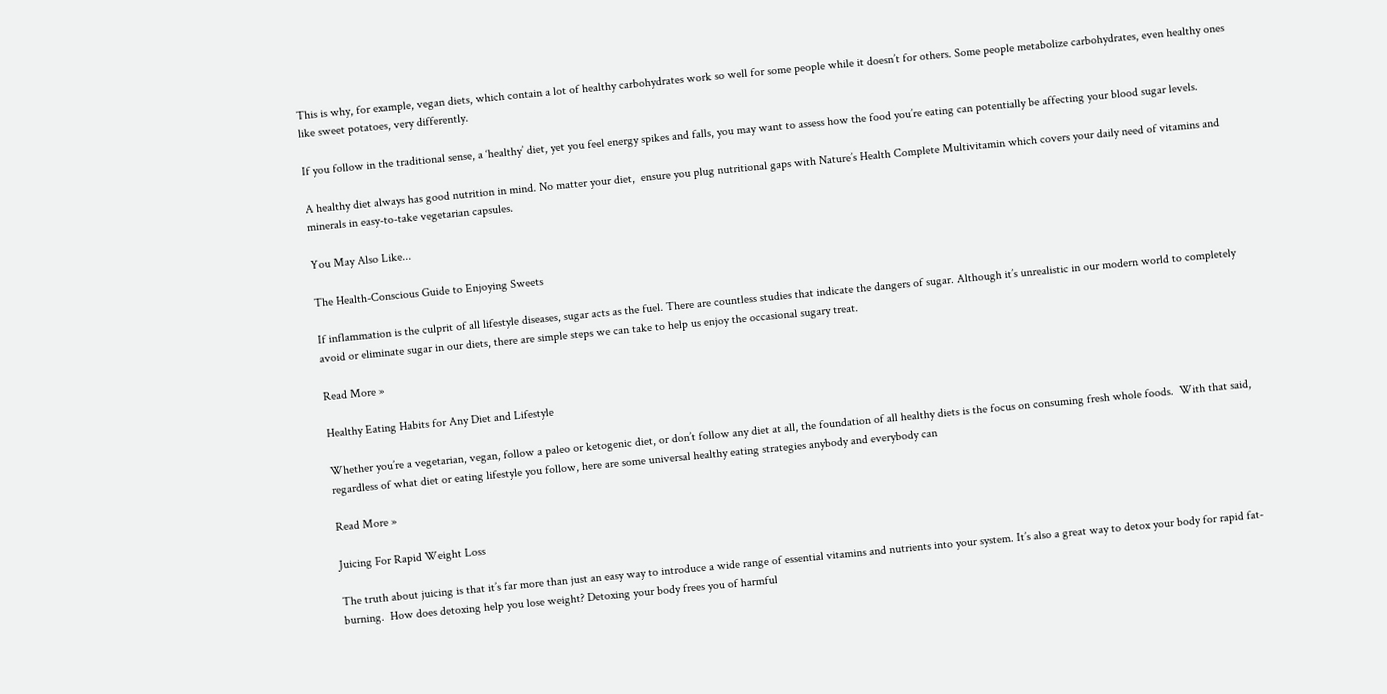This is why, for example, vegan diets, which contain a lot of healthy carbohydrates work so well for some people while it doesn’t for others. Some people metabolize carbohydrates, even healthy ones like sweet potatoes, very differently.

If you follow in the traditional sense, a ‘healthy’ diet, yet you feel energy spikes and falls, you may want to assess how the food you’re eating can potentially be affecting your blood sugar levels.

A healthy diet always has good nutrition in mind. No matter your diet,  ensure you plug nutritional gaps with Nature’s Health Complete Multivitamin which covers your daily need of vitamins and minerals in easy-to-take vegetarian capsules.

You May Also Like...

The Health-Conscious Guide to Enjoying Sweets

If inflammation is the culprit of all lifestyle diseases, sugar acts as the fuel. There are countless studies that indicate the dangers of sugar. Although it’s unrealistic in our modern world to completely avoid or eliminate sugar in our diets, there are simple steps we can take to help us enjoy the occasional sugary treat.

Read More »

Healthy Eating Habits for Any Diet and Lifestyle

Whether you’re a vegetarian, vegan, follow a paleo or ketogenic diet, or don’t follow any diet at all, the foundation of all healthy diets is the focus on consuming fresh whole foods.  With that said, regardless of what diet or eating lifestyle you follow, here are some universal healthy eating strategies anybody and everybody can

Read More »

Juicing For Rapid Weight Loss

The truth about juicing is that it’s far more than just an easy way to introduce a wide range of essential vitamins and nutrients into your system. It’s also a great way to detox your body for rapid fat-burning.  How does detoxing help you lose weight? Detoxing your body frees you of harmful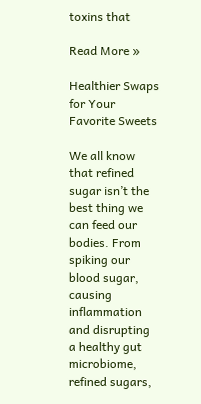toxins that

Read More »

Healthier Swaps for Your Favorite Sweets

We all know that refined sugar isn’t the best thing we can feed our bodies. From spiking our blood sugar, causing inflammation and disrupting a healthy gut microbiome, refined sugars,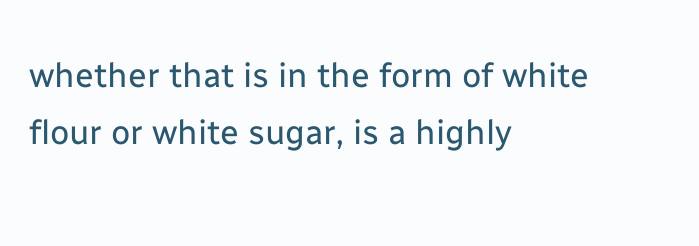whether that is in the form of white flour or white sugar, is a highly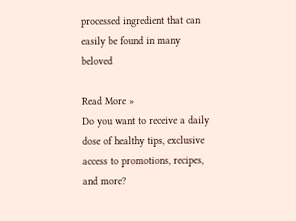processed ingredient that can easily be found in many beloved

Read More »
Do you want to receive a daily dose of healthy tips, exclusive access to promotions, recipes, and more?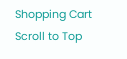Shopping Cart
Scroll to Top